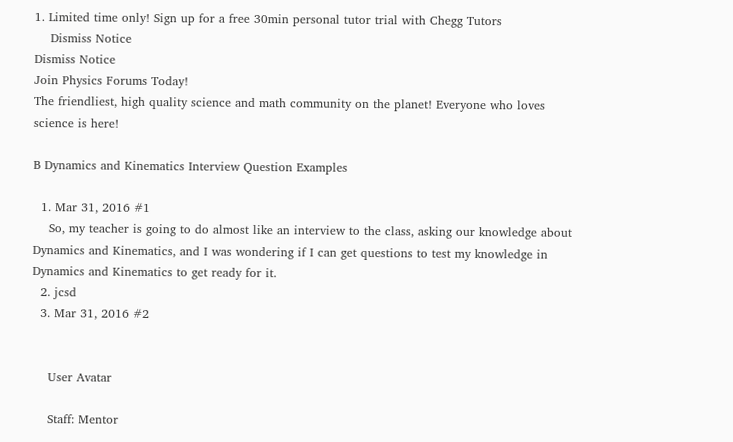1. Limited time only! Sign up for a free 30min personal tutor trial with Chegg Tutors
    Dismiss Notice
Dismiss Notice
Join Physics Forums Today!
The friendliest, high quality science and math community on the planet! Everyone who loves science is here!

B Dynamics and Kinematics Interview Question Examples

  1. Mar 31, 2016 #1
    So, my teacher is going to do almost like an interview to the class, asking our knowledge about Dynamics and Kinematics, and I was wondering if I can get questions to test my knowledge in Dynamics and Kinematics to get ready for it.
  2. jcsd
  3. Mar 31, 2016 #2


    User Avatar

    Staff: Mentor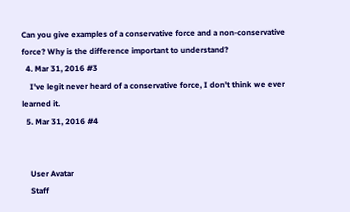Can you give examples of a conservative force and a non-conservative force? Why is the difference important to understand?
  4. Mar 31, 2016 #3
    I've legit never heard of a conservative force, I don't think we ever learned it.
  5. Mar 31, 2016 #4


    User Avatar
    Staff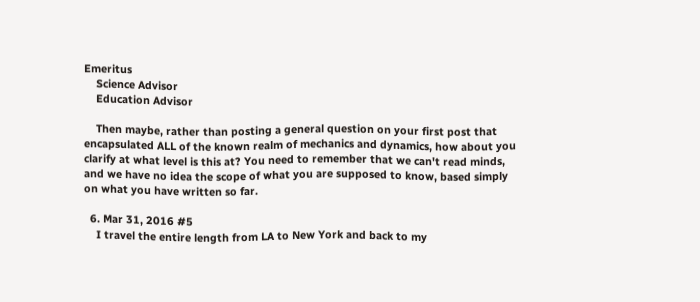Emeritus
    Science Advisor
    Education Advisor

    Then maybe, rather than posting a general question on your first post that encapsulated ALL of the known realm of mechanics and dynamics, how about you clarify at what level is this at? You need to remember that we can't read minds, and we have no idea the scope of what you are supposed to know, based simply on what you have written so far.

  6. Mar 31, 2016 #5
    I travel the entire length from LA to New York and back to my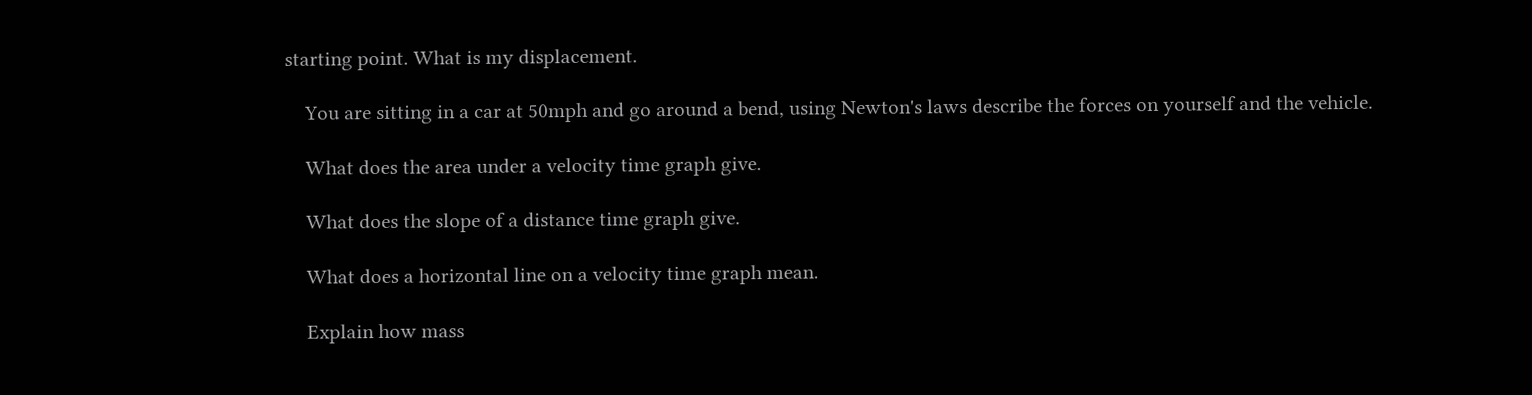starting point. What is my displacement.

    You are sitting in a car at 50mph and go around a bend, using Newton's laws describe the forces on yourself and the vehicle.

    What does the area under a velocity time graph give.

    What does the slope of a distance time graph give.

    What does a horizontal line on a velocity time graph mean.

    Explain how mass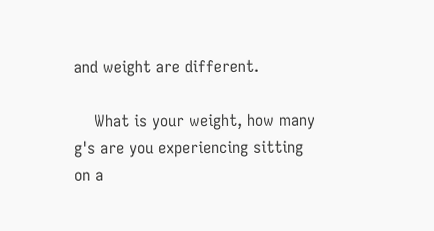and weight are different.

    What is your weight, how many g's are you experiencing sitting on a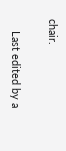chair.

    Last edited by a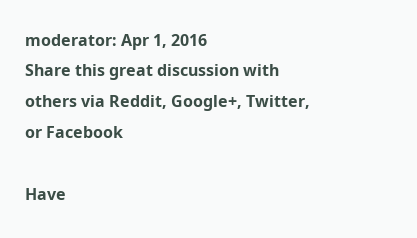moderator: Apr 1, 2016
Share this great discussion with others via Reddit, Google+, Twitter, or Facebook

Have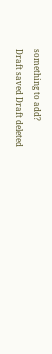something to add?
Draft saved Draft deleted